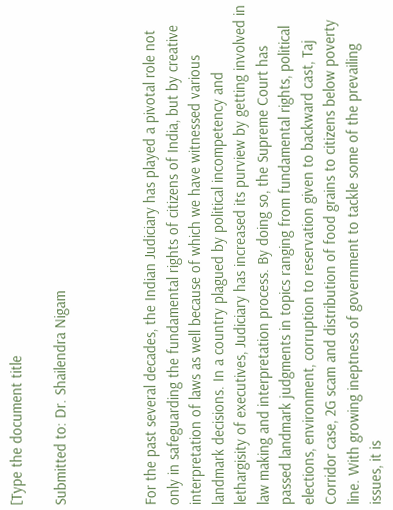[Type the document title

Submitted to: Dr. Shailendra Nigam



For the past several decades, the Indian Judiciary has played a pivotal role not only in safeguarding the fundamental rights of citizens of India, but by creative interpretation of laws as well because of which we have witnessed various landmark decisions. In a country plagued by political incompetency and lethargisity of executives, Judiciary has increased its purview by getting involved in law making and interpretation process. By doing so, the Supreme Court has passed landmark judgments in topics ranging from fundamental rights, political elections, environment, corruption to reservation given to backward cast, Taj Corridor case, 2G scam and distribution of food grains to citizens below poverty line. With growing ineptness of government to tackle some of the prevailing issues, it is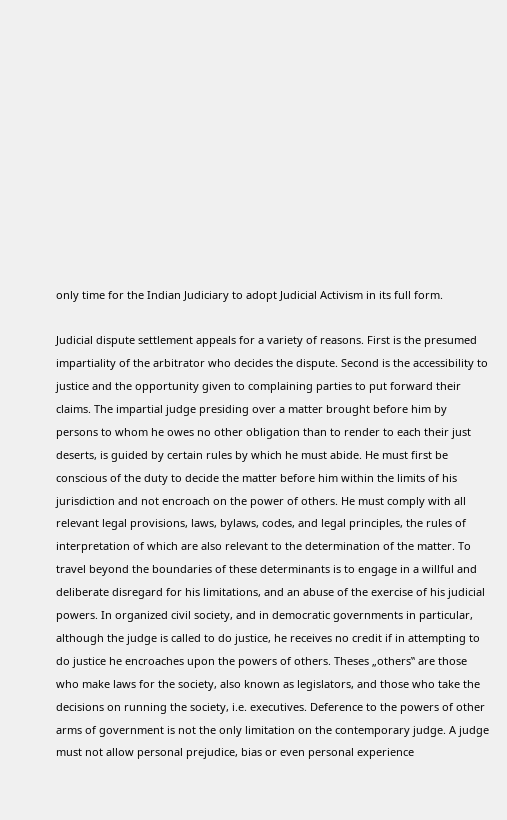only time for the Indian Judiciary to adopt Judicial Activism in its full form.

Judicial dispute settlement appeals for a variety of reasons. First is the presumed impartiality of the arbitrator who decides the dispute. Second is the accessibility to justice and the opportunity given to complaining parties to put forward their claims. The impartial judge presiding over a matter brought before him by persons to whom he owes no other obligation than to render to each their just deserts, is guided by certain rules by which he must abide. He must first be conscious of the duty to decide the matter before him within the limits of his jurisdiction and not encroach on the power of others. He must comply with all relevant legal provisions, laws, bylaws, codes, and legal principles, the rules of interpretation of which are also relevant to the determination of the matter. To travel beyond the boundaries of these determinants is to engage in a willful and deliberate disregard for his limitations, and an abuse of the exercise of his judicial powers. In organized civil society, and in democratic governments in particular, although the judge is called to do justice, he receives no credit if in attempting to do justice he encroaches upon the powers of others. Theses „others‟ are those who make laws for the society, also known as legislators, and those who take the decisions on running the society, i.e. executives. Deference to the powers of other arms of government is not the only limitation on the contemporary judge. A judge must not allow personal prejudice, bias or even personal experience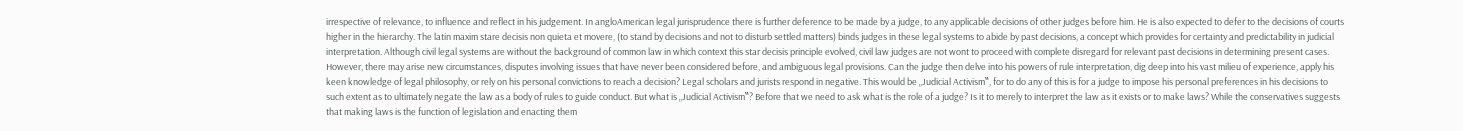irrespective of relevance, to influence and reflect in his judgement. In angloAmerican legal jurisprudence there is further deference to be made by a judge, to any applicable decisions of other judges before him. He is also expected to defer to the decisions of courts higher in the hierarchy. The latin maxim stare decisis non quieta et movere, (to stand by decisions and not to disturb settled matters) binds judges in these legal systems to abide by past decisions, a concept which provides for certainty and predictability in judicial interpretation. Although civil legal systems are without the background of common law in which context this star decisis principle evolved, civil law judges are not wont to proceed with complete disregard for relevant past decisions in determining present cases. However, there may arise new circumstances, disputes involving issues that have never been considered before, and ambiguous legal provisions. Can the judge then delve into his powers of rule interpretation, dig deep into his vast milieu of experience, apply his keen knowledge of legal philosophy, or rely on his personal convictions to reach a decision? Legal scholars and jurists respond in negative. This would be „Judicial Activism‟, for to do any of this is for a judge to impose his personal preferences in his decisions to such extent as to ultimately negate the law as a body of rules to guide conduct. But what is „Judicial Activism‟? Before that we need to ask what is the role of a judge? Is it to merely to interpret the law as it exists or to make laws? While the conservatives suggests that making laws is the function of legislation and enacting them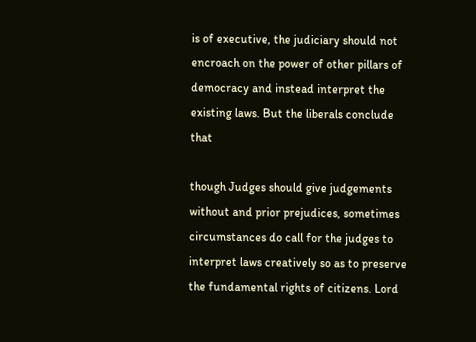is of executive, the judiciary should not encroach on the power of other pillars of democracy and instead interpret the existing laws. But the liberals conclude that

though Judges should give judgements without and prior prejudices, sometimes circumstances do call for the judges to interpret laws creatively so as to preserve the fundamental rights of citizens. Lord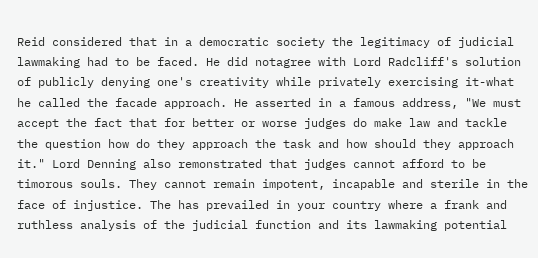Reid considered that in a democratic society the legitimacy of judicial lawmaking had to be faced. He did notagree with Lord Radcliff's solution of publicly denying one's creativity while privately exercising it-what he called the facade approach. He asserted in a famous address, "We must accept the fact that for better or worse judges do make law and tackle the question how do they approach the task and how should they approach it." Lord Denning also remonstrated that judges cannot afford to be timorous souls. They cannot remain impotent, incapable and sterile in the face of injustice. The has prevailed in your country where a frank and ruthless analysis of the judicial function and its lawmaking potential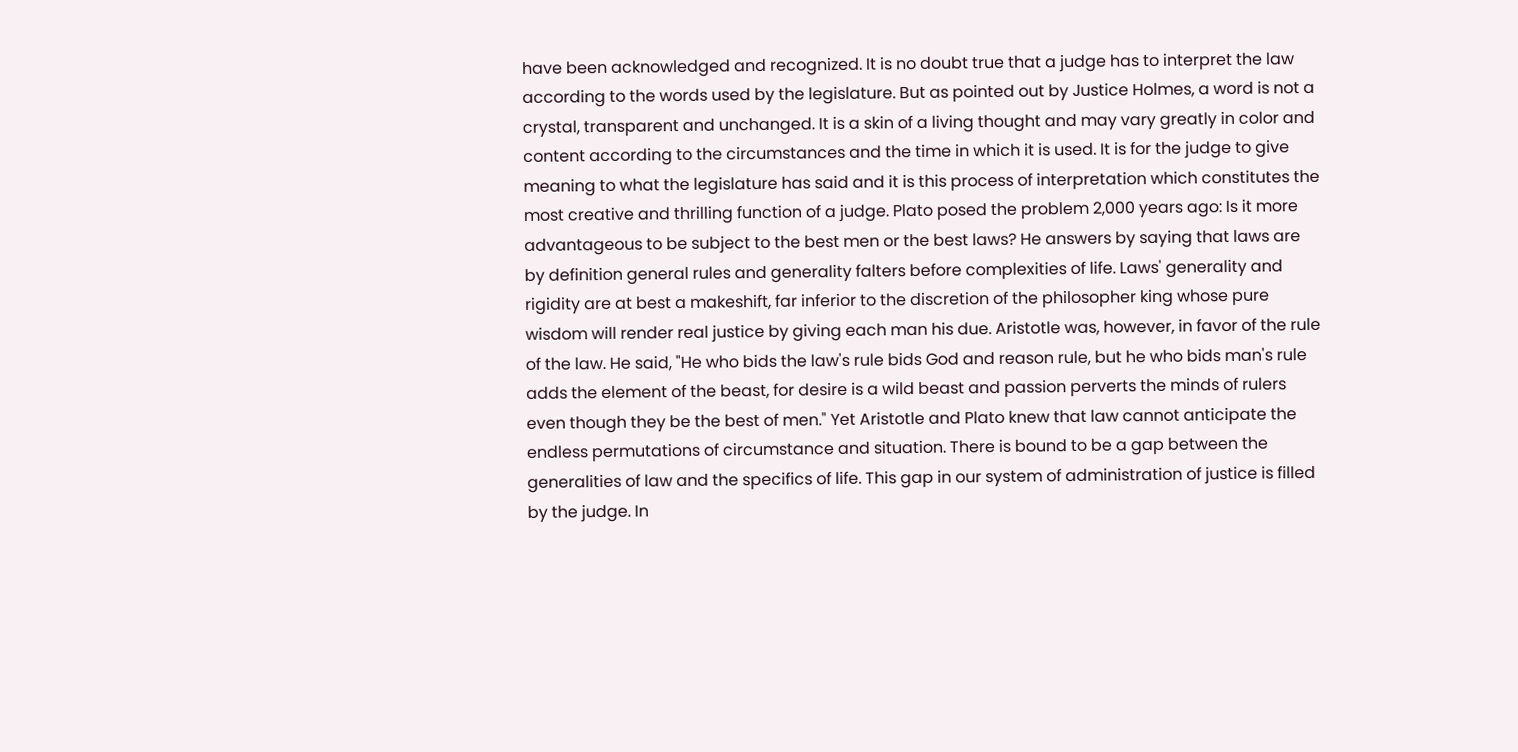have been acknowledged and recognized. It is no doubt true that a judge has to interpret the law according to the words used by the legislature. But as pointed out by Justice Holmes, a word is not a crystal, transparent and unchanged. It is a skin of a living thought and may vary greatly in color and content according to the circumstances and the time in which it is used. It is for the judge to give meaning to what the legislature has said and it is this process of interpretation which constitutes the most creative and thrilling function of a judge. Plato posed the problem 2,000 years ago: Is it more advantageous to be subject to the best men or the best laws? He answers by saying that laws are by definition general rules and generality falters before complexities of life. Laws' generality and rigidity are at best a makeshift, far inferior to the discretion of the philosopher king whose pure wisdom will render real justice by giving each man his due. Aristotle was, however, in favor of the rule of the law. He said, "He who bids the law's rule bids God and reason rule, but he who bids man's rule adds the element of the beast, for desire is a wild beast and passion perverts the minds of rulers even though they be the best of men." Yet Aristotle and Plato knew that law cannot anticipate the endless permutations of circumstance and situation. There is bound to be a gap between the generalities of law and the specifics of life. This gap in our system of administration of justice is filled by the judge. In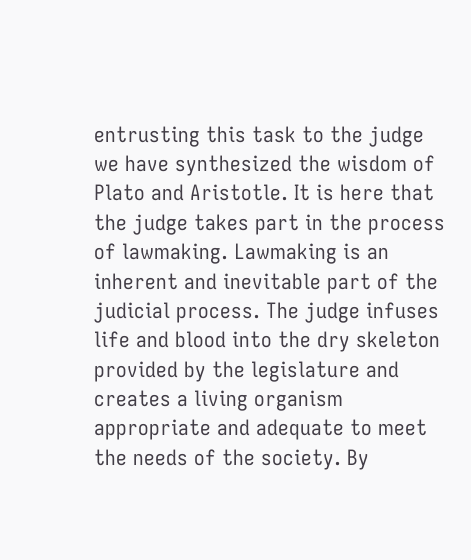entrusting this task to the judge we have synthesized the wisdom of Plato and Aristotle. It is here that the judge takes part in the process of lawmaking. Lawmaking is an inherent and inevitable part of the judicial process. The judge infuses life and blood into the dry skeleton provided by the legislature and creates a living organism appropriate and adequate to meet the needs of the society. By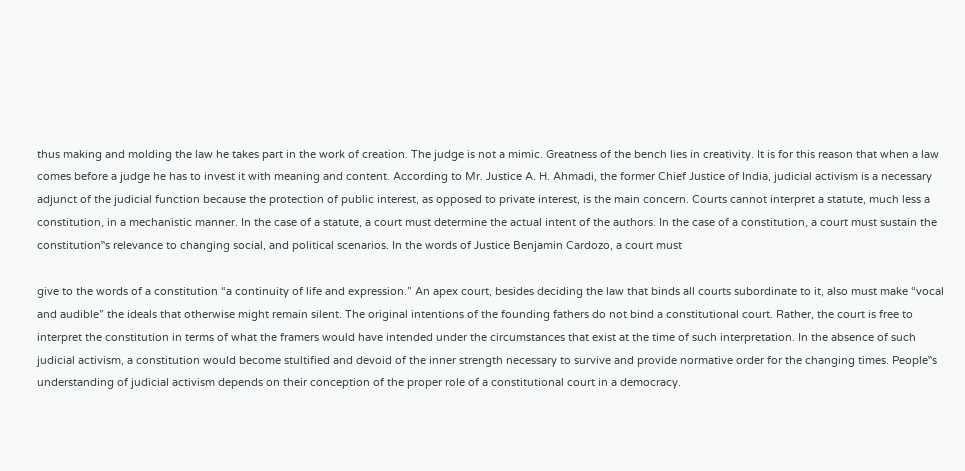thus making and molding the law he takes part in the work of creation. The judge is not a mimic. Greatness of the bench lies in creativity. It is for this reason that when a law comes before a judge he has to invest it with meaning and content. According to Mr. Justice A. H. Ahmadi, the former Chief Justice of India, judicial activism is a necessary adjunct of the judicial function because the protection of public interest, as opposed to private interest, is the main concern. Courts cannot interpret a statute, much less a constitution, in a mechanistic manner. In the case of a statute, a court must determine the actual intent of the authors. In the case of a constitution, a court must sustain the constitution‟s relevance to changing social, and political scenarios. In the words of Justice Benjamin Cardozo, a court must

give to the words of a constitution “a continuity of life and expression.” An apex court, besides deciding the law that binds all courts subordinate to it, also must make “vocal and audible” the ideals that otherwise might remain silent. The original intentions of the founding fathers do not bind a constitutional court. Rather, the court is free to interpret the constitution in terms of what the framers would have intended under the circumstances that exist at the time of such interpretation. In the absence of such judicial activism, a constitution would become stultified and devoid of the inner strength necessary to survive and provide normative order for the changing times. People‟s understanding of judicial activism depends on their conception of the proper role of a constitutional court in a democracy.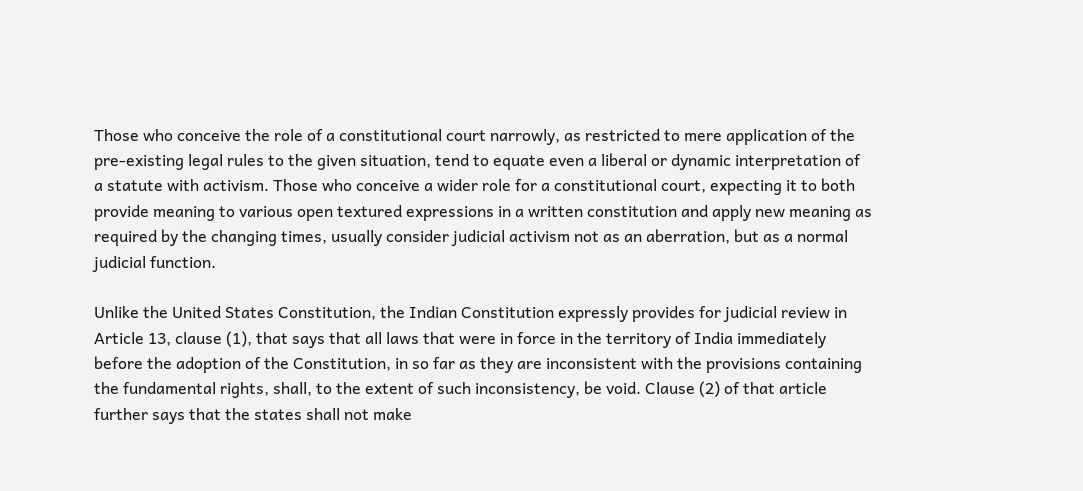Those who conceive the role of a constitutional court narrowly, as restricted to mere application of the pre-existing legal rules to the given situation, tend to equate even a liberal or dynamic interpretation of a statute with activism. Those who conceive a wider role for a constitutional court, expecting it to both provide meaning to various open textured expressions in a written constitution and apply new meaning as required by the changing times, usually consider judicial activism not as an aberration, but as a normal judicial function.

Unlike the United States Constitution, the Indian Constitution expressly provides for judicial review in Article 13, clause (1), that says that all laws that were in force in the territory of India immediately before the adoption of the Constitution, in so far as they are inconsistent with the provisions containing the fundamental rights, shall, to the extent of such inconsistency, be void. Clause (2) of that article further says that the states shall not make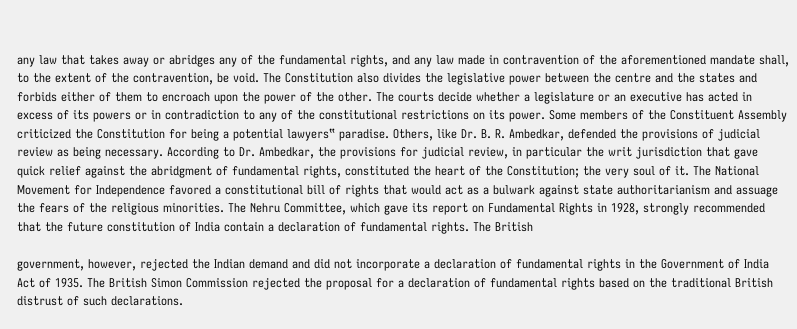any law that takes away or abridges any of the fundamental rights, and any law made in contravention of the aforementioned mandate shall, to the extent of the contravention, be void. The Constitution also divides the legislative power between the centre and the states and forbids either of them to encroach upon the power of the other. The courts decide whether a legislature or an executive has acted in excess of its powers or in contradiction to any of the constitutional restrictions on its power. Some members of the Constituent Assembly criticized the Constitution for being a potential lawyers‟ paradise. Others, like Dr. B. R. Ambedkar, defended the provisions of judicial review as being necessary. According to Dr. Ambedkar, the provisions for judicial review, in particular the writ jurisdiction that gave quick relief against the abridgment of fundamental rights, constituted the heart of the Constitution; the very soul of it. The National Movement for Independence favored a constitutional bill of rights that would act as a bulwark against state authoritarianism and assuage the fears of the religious minorities. The Nehru Committee, which gave its report on Fundamental Rights in 1928, strongly recommended that the future constitution of India contain a declaration of fundamental rights. The British

government, however, rejected the Indian demand and did not incorporate a declaration of fundamental rights in the Government of India Act of 1935. The British Simon Commission rejected the proposal for a declaration of fundamental rights based on the traditional British distrust of such declarations.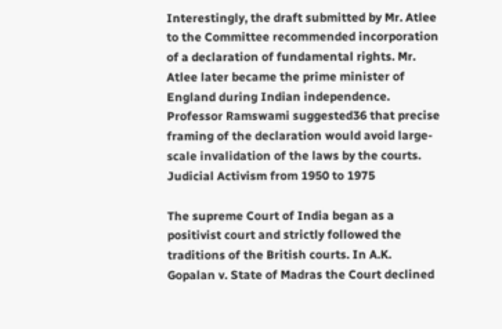Interestingly, the draft submitted by Mr. Atlee to the Committee recommended incorporation of a declaration of fundamental rights. Mr. Atlee later became the prime minister of England during Indian independence. Professor Ramswami suggested36 that precise framing of the declaration would avoid large-scale invalidation of the laws by the courts.
Judicial Activism from 1950 to 1975

The supreme Court of India began as a positivist court and strictly followed the traditions of the British courts. In A.K. Gopalan v. State of Madras the Court declined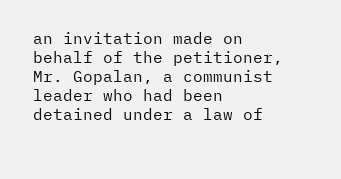an invitation made on behalf of the petitioner, Mr. Gopalan, a communist leader who had been detained under a law of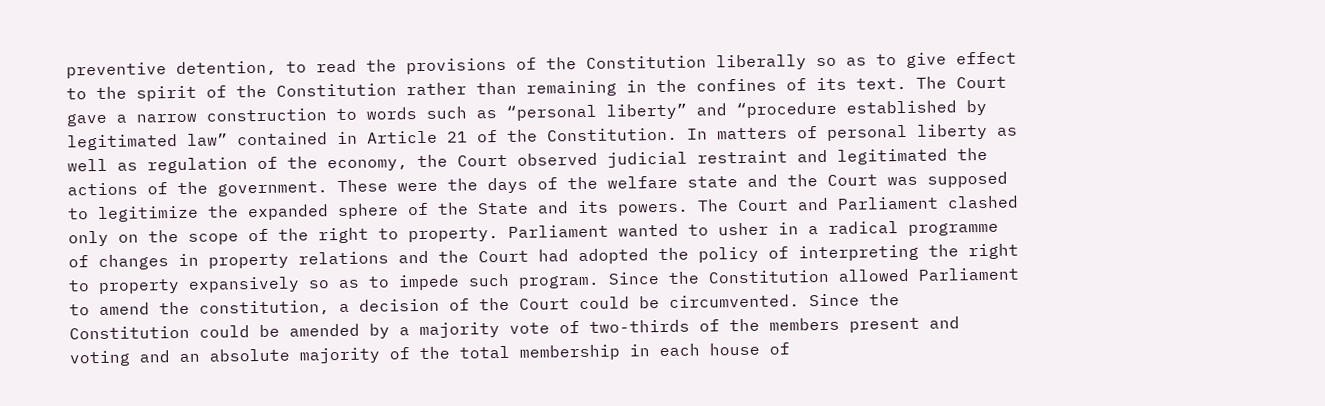preventive detention, to read the provisions of the Constitution liberally so as to give effect to the spirit of the Constitution rather than remaining in the confines of its text. The Court gave a narrow construction to words such as “personal liberty” and “procedure established by legitimated law” contained in Article 21 of the Constitution. In matters of personal liberty as well as regulation of the economy, the Court observed judicial restraint and legitimated the actions of the government. These were the days of the welfare state and the Court was supposed to legitimize the expanded sphere of the State and its powers. The Court and Parliament clashed only on the scope of the right to property. Parliament wanted to usher in a radical programme of changes in property relations and the Court had adopted the policy of interpreting the right to property expansively so as to impede such program. Since the Constitution allowed Parliament to amend the constitution, a decision of the Court could be circumvented. Since the Constitution could be amended by a majority vote of two-thirds of the members present and voting and an absolute majority of the total membership in each house of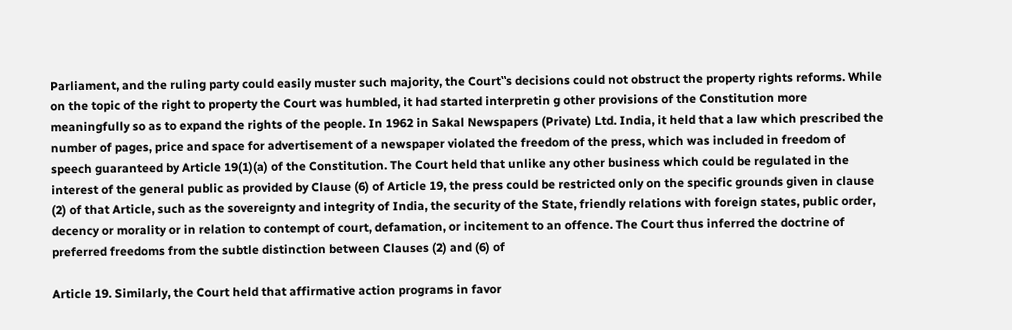Parliament, and the ruling party could easily muster such majority, the Court‟s decisions could not obstruct the property rights reforms. While on the topic of the right to property the Court was humbled, it had started interpretin g other provisions of the Constitution more meaningfully so as to expand the rights of the people. In 1962 in Sakal Newspapers (Private) Ltd. India, it held that a law which prescribed the number of pages, price and space for advertisement of a newspaper violated the freedom of the press, which was included in freedom of speech guaranteed by Article 19(1)(a) of the Constitution. The Court held that unlike any other business which could be regulated in the interest of the general public as provided by Clause (6) of Article 19, the press could be restricted only on the specific grounds given in clause (2) of that Article, such as the sovereignty and integrity of India, the security of the State, friendly relations with foreign states, public order, decency or morality or in relation to contempt of court, defamation, or incitement to an offence. The Court thus inferred the doctrine of preferred freedoms from the subtle distinction between Clauses (2) and (6) of

Article 19. Similarly, the Court held that affirmative action programs in favor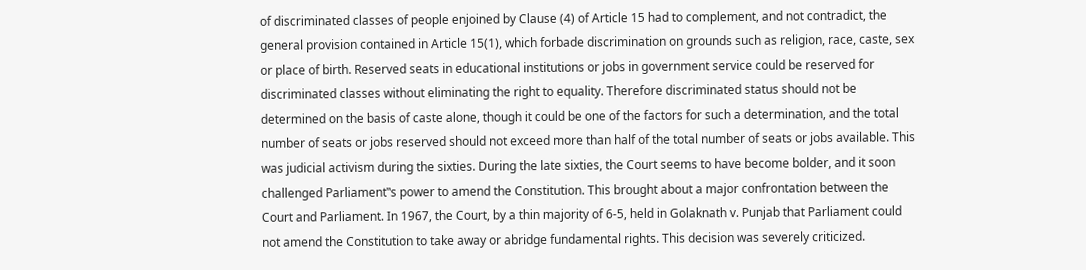of discriminated classes of people enjoined by Clause (4) of Article 15 had to complement, and not contradict, the general provision contained in Article 15(1), which forbade discrimination on grounds such as religion, race, caste, sex or place of birth. Reserved seats in educational institutions or jobs in government service could be reserved for discriminated classes without eliminating the right to equality. Therefore discriminated status should not be determined on the basis of caste alone, though it could be one of the factors for such a determination, and the total number of seats or jobs reserved should not exceed more than half of the total number of seats or jobs available. This was judicial activism during the sixties. During the late sixties, the Court seems to have become bolder, and it soon challenged Parliament‟s power to amend the Constitution. This brought about a major confrontation between the Court and Parliament. In 1967, the Court, by a thin majority of 6-5, held in Golaknath v. Punjab that Parliament could not amend the Constitution to take away or abridge fundamental rights. This decision was severely criticized.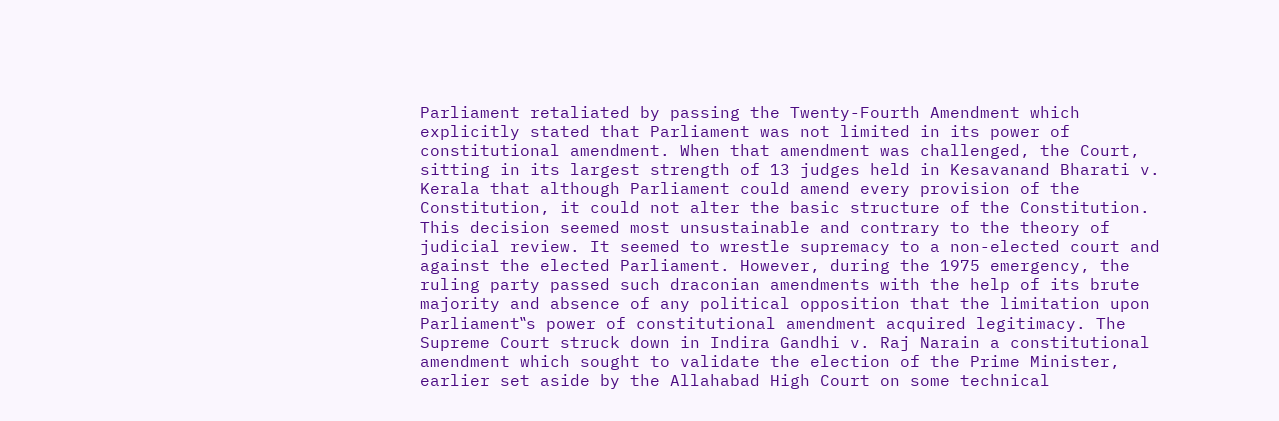Parliament retaliated by passing the Twenty-Fourth Amendment which explicitly stated that Parliament was not limited in its power of constitutional amendment. When that amendment was challenged, the Court, sitting in its largest strength of 13 judges held in Kesavanand Bharati v. Kerala that although Parliament could amend every provision of the Constitution, it could not alter the basic structure of the Constitution. This decision seemed most unsustainable and contrary to the theory of judicial review. It seemed to wrestle supremacy to a non-elected court and against the elected Parliament. However, during the 1975 emergency, the ruling party passed such draconian amendments with the help of its brute majority and absence of any political opposition that the limitation upon Parliament‟s power of constitutional amendment acquired legitimacy. The Supreme Court struck down in Indira Gandhi v. Raj Narain a constitutional amendment which sought to validate the election of the Prime Minister, earlier set aside by the Allahabad High Court on some technical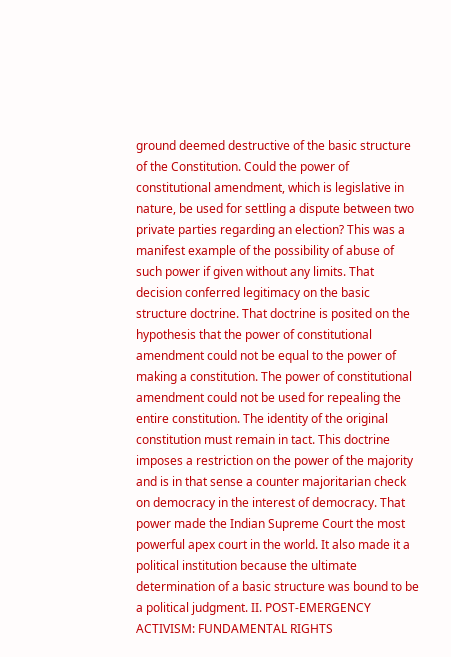ground deemed destructive of the basic structure of the Constitution. Could the power of constitutional amendment, which is legislative in nature, be used for settling a dispute between two private parties regarding an election? This was a manifest example of the possibility of abuse of such power if given without any limits. That decision conferred legitimacy on the basic structure doctrine. That doctrine is posited on the hypothesis that the power of constitutional amendment could not be equal to the power of making a constitution. The power of constitutional amendment could not be used for repealing the entire constitution. The identity of the original constitution must remain in tact. This doctrine imposes a restriction on the power of the majority and is in that sense a counter majoritarian check on democracy in the interest of democracy. That power made the Indian Supreme Court the most powerful apex court in the world. It also made it a political institution because the ultimate determination of a basic structure was bound to be a political judgment. II. POST-EMERGENCY ACTIVISM: FUNDAMENTAL RIGHTS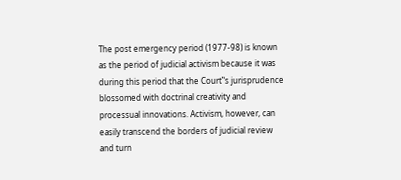The post emergency period (1977-98) is known as the period of judicial activism because it was during this period that the Court‟s jurisprudence blossomed with doctrinal creativity and processual innovations. Activism, however, can easily transcend the borders of judicial review and turn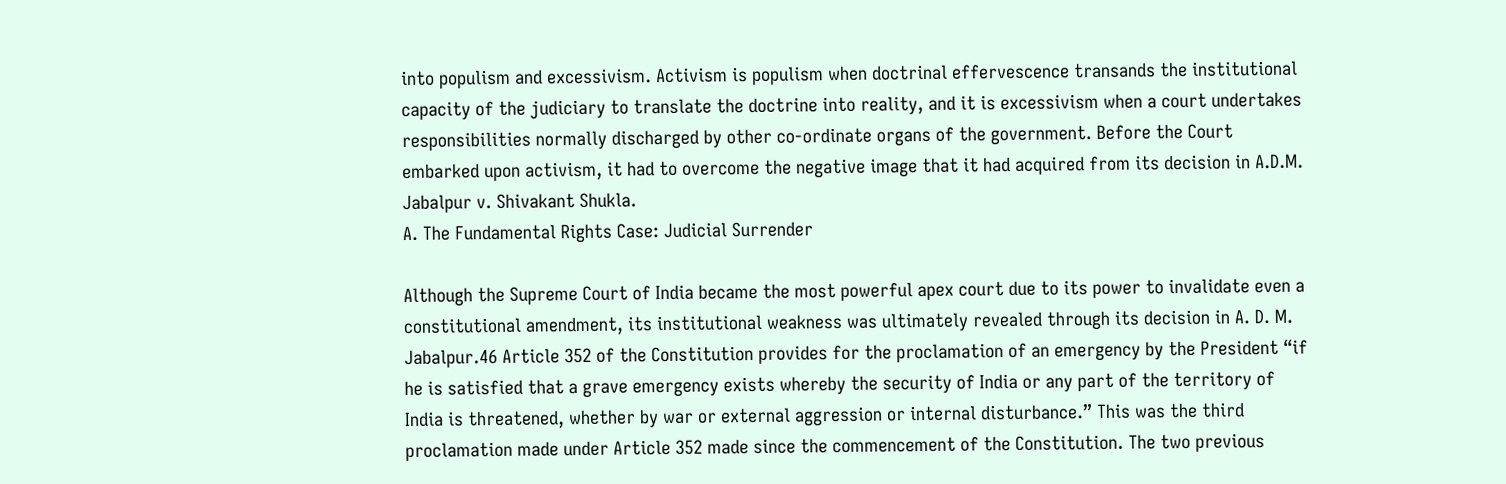into populism and excessivism. Activism is populism when doctrinal effervescence transands the institutional capacity of the judiciary to translate the doctrine into reality, and it is excessivism when a court undertakes responsibilities normally discharged by other co-ordinate organs of the government. Before the Court embarked upon activism, it had to overcome the negative image that it had acquired from its decision in A.D.M. Jabalpur v. Shivakant Shukla.
A. The Fundamental Rights Case: Judicial Surrender

Although the Supreme Court of India became the most powerful apex court due to its power to invalidate even a constitutional amendment, its institutional weakness was ultimately revealed through its decision in A. D. M. Jabalpur.46 Article 352 of the Constitution provides for the proclamation of an emergency by the President “if he is satisfied that a grave emergency exists whereby the security of India or any part of the territory of India is threatened, whether by war or external aggression or internal disturbance.” This was the third proclamation made under Article 352 made since the commencement of the Constitution. The two previous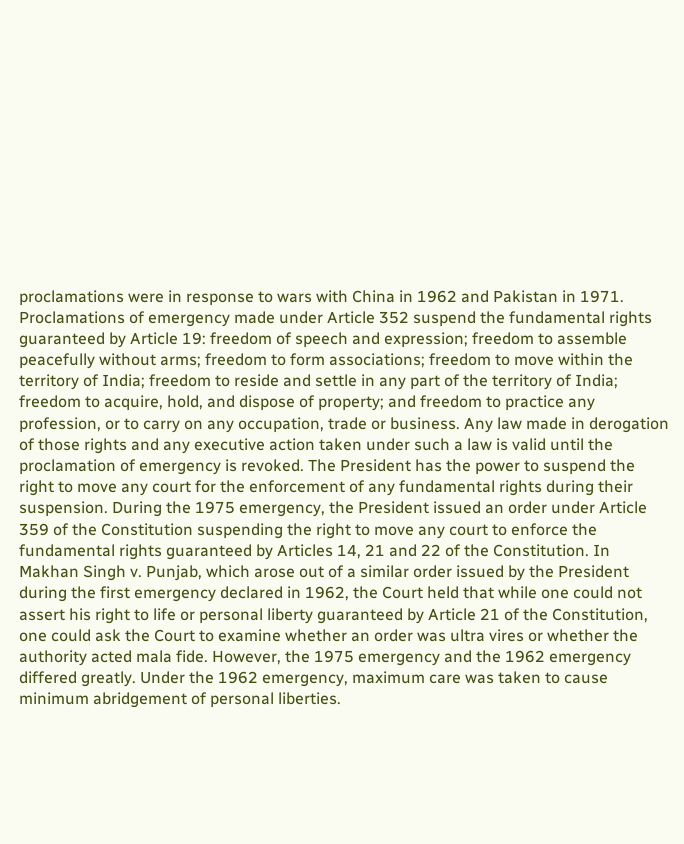proclamations were in response to wars with China in 1962 and Pakistan in 1971. Proclamations of emergency made under Article 352 suspend the fundamental rights guaranteed by Article 19: freedom of speech and expression; freedom to assemble peacefully without arms; freedom to form associations; freedom to move within the territory of India; freedom to reside and settle in any part of the territory of India; freedom to acquire, hold, and dispose of property; and freedom to practice any profession, or to carry on any occupation, trade or business. Any law made in derogation of those rights and any executive action taken under such a law is valid until the proclamation of emergency is revoked. The President has the power to suspend the right to move any court for the enforcement of any fundamental rights during their suspension. During the 1975 emergency, the President issued an order under Article 359 of the Constitution suspending the right to move any court to enforce the fundamental rights guaranteed by Articles 14, 21 and 22 of the Constitution. In Makhan Singh v. Punjab, which arose out of a similar order issued by the President during the first emergency declared in 1962, the Court held that while one could not assert his right to life or personal liberty guaranteed by Article 21 of the Constitution, one could ask the Court to examine whether an order was ultra vires or whether the authority acted mala fide. However, the 1975 emergency and the 1962 emergency differed greatly. Under the 1962 emergency, maximum care was taken to cause minimum abridgement of personal liberties.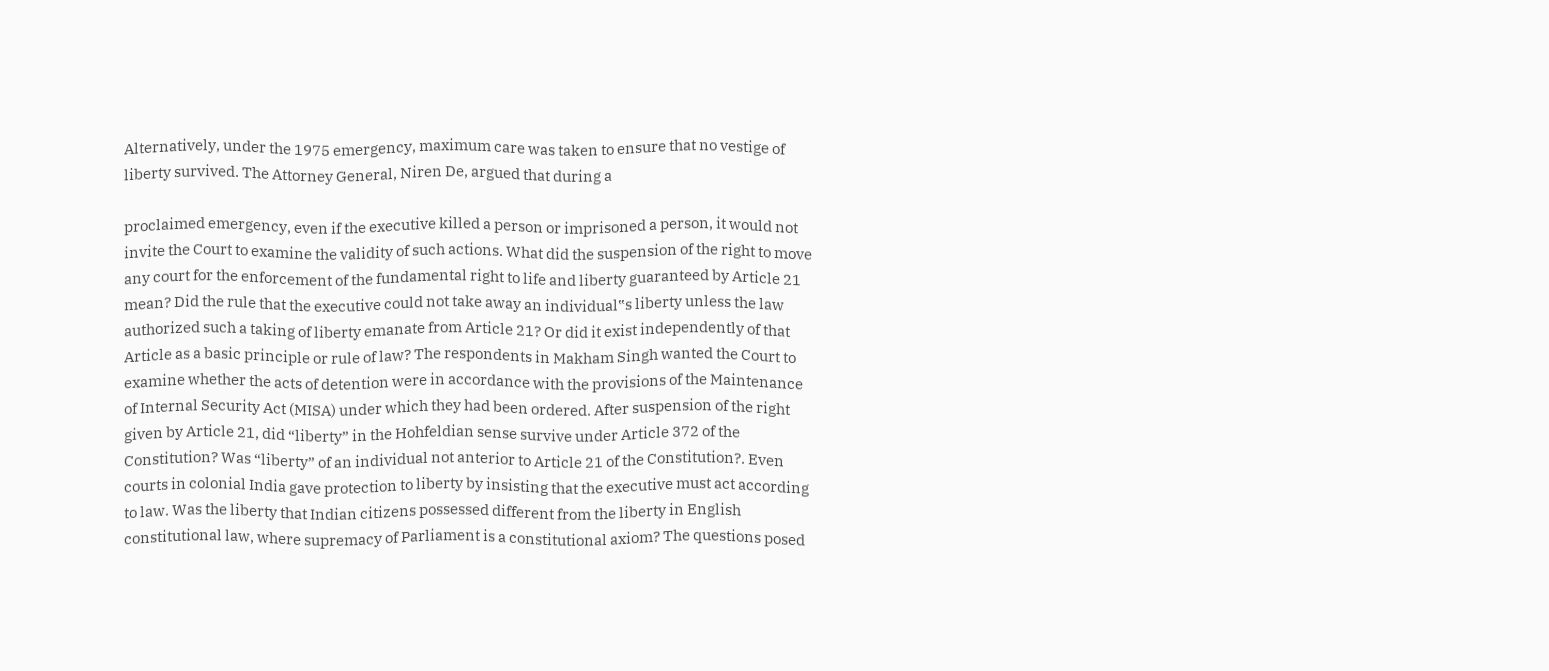Alternatively, under the 1975 emergency, maximum care was taken to ensure that no vestige of liberty survived. The Attorney General, Niren De, argued that during a

proclaimed emergency, even if the executive killed a person or imprisoned a person, it would not invite the Court to examine the validity of such actions. What did the suspension of the right to move any court for the enforcement of the fundamental right to life and liberty guaranteed by Article 21 mean? Did the rule that the executive could not take away an individual‟s liberty unless the law authorized such a taking of liberty emanate from Article 21? Or did it exist independently of that Article as a basic principle or rule of law? The respondents in Makham Singh wanted the Court to examine whether the acts of detention were in accordance with the provisions of the Maintenance of Internal Security Act (MISA) under which they had been ordered. After suspension of the right given by Article 21, did “liberty” in the Hohfeldian sense survive under Article 372 of the Constitution? Was “liberty” of an individual not anterior to Article 21 of the Constitution?. Even courts in colonial India gave protection to liberty by insisting that the executive must act according to law. Was the liberty that Indian citizens possessed different from the liberty in English constitutional law, where supremacy of Parliament is a constitutional axiom? The questions posed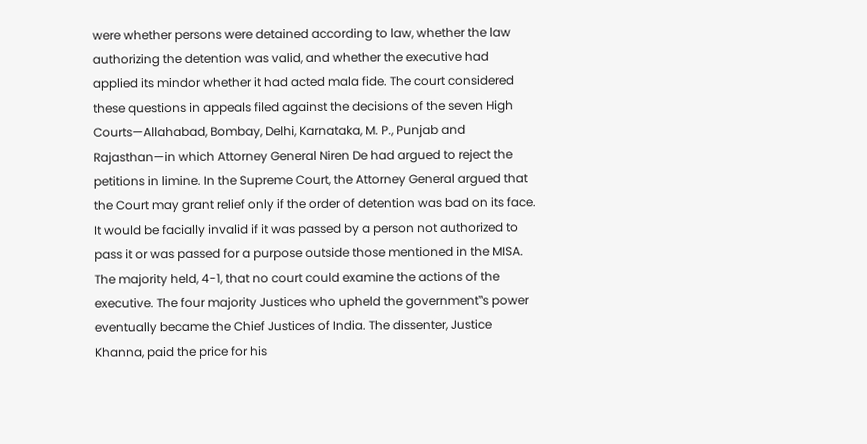were whether persons were detained according to law, whether the law authorizing the detention was valid, and whether the executive had applied its mindor whether it had acted mala fide. The court considered these questions in appeals filed against the decisions of the seven High Courts—Allahabad, Bombay, Delhi, Karnataka, M. P., Punjab and Rajasthan—in which Attorney General Niren De had argued to reject the petitions in limine. In the Supreme Court, the Attorney General argued that the Court may grant relief only if the order of detention was bad on its face. It would be facially invalid if it was passed by a person not authorized to pass it or was passed for a purpose outside those mentioned in the MISA. The majority held, 4-1, that no court could examine the actions of the executive. The four majority Justices who upheld the government‟s power eventually became the Chief Justices of India. The dissenter, Justice Khanna, paid the price for his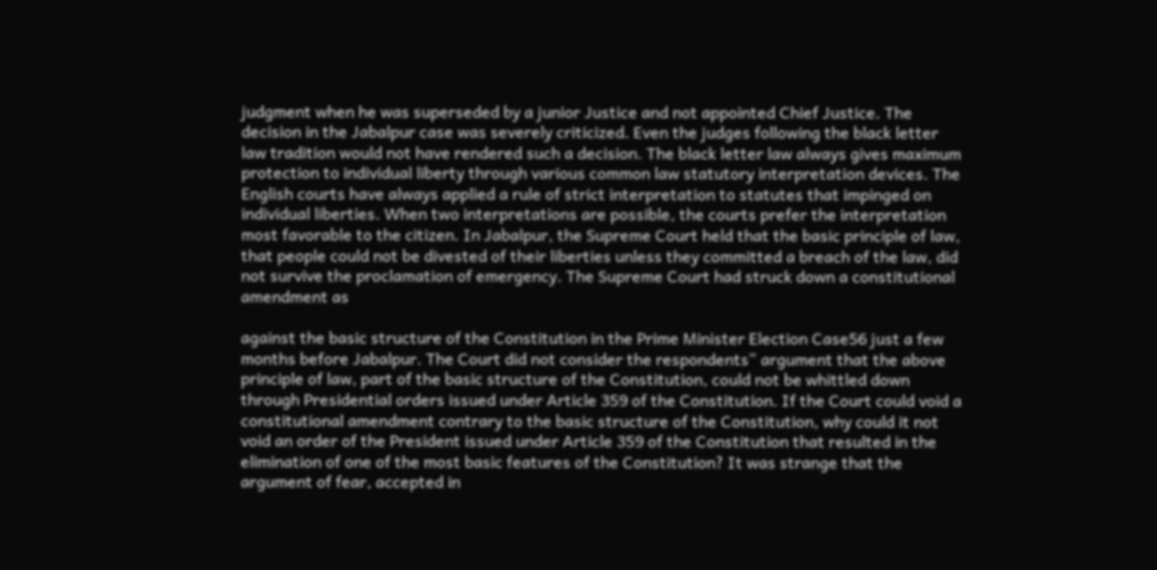judgment when he was superseded by a junior Justice and not appointed Chief Justice. The decision in the Jabalpur case was severely criticized. Even the judges following the black letter law tradition would not have rendered such a decision. The black letter law always gives maximum protection to individual liberty through various common law statutory interpretation devices. The English courts have always applied a rule of strict interpretation to statutes that impinged on individual liberties. When two interpretations are possible, the courts prefer the interpretation most favorable to the citizen. In Jabalpur, the Supreme Court held that the basic principle of law, that people could not be divested of their liberties unless they committed a breach of the law, did not survive the proclamation of emergency. The Supreme Court had struck down a constitutional amendment as

against the basic structure of the Constitution in the Prime Minister Election Case56 just a few months before Jabalpur. The Court did not consider the respondents‟ argument that the above principle of law, part of the basic structure of the Constitution, could not be whittled down through Presidential orders issued under Article 359 of the Constitution. If the Court could void a constitutional amendment contrary to the basic structure of the Constitution, why could it not void an order of the President issued under Article 359 of the Constitution that resulted in the elimination of one of the most basic features of the Constitution? It was strange that the argument of fear, accepted in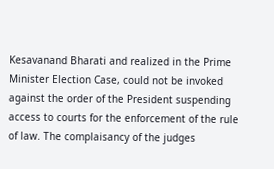Kesavanand Bharati and realized in the Prime Minister Election Case, could not be invoked against the order of the President suspending access to courts for the enforcement of the rule of law. The complaisancy of the judges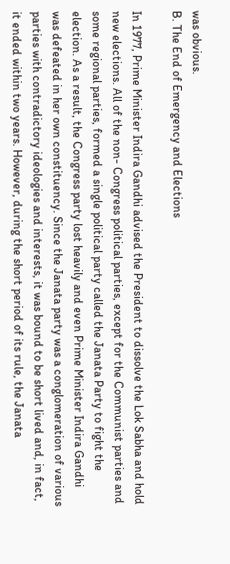was obvious.
B. The End of Emergency and Elections

In 1977, Prime Minister Indira Gandhi advised the President to dissolve the Lok Sabha and hold new elections. All of the non- Congress political parties, except for the Communist parties and some regional parties, formed a single political party called the Janata Party to fight the election. As a result, the Congress party lost heavily and even Prime Minister Indira Gandhi was defeated in her own constituency. Since the Janata party was a conglomeration of various parties with contradictory ideologies and interests, it was bound to be short lived and, in fact, it ended within two years. However, during the short period of its rule, the Janata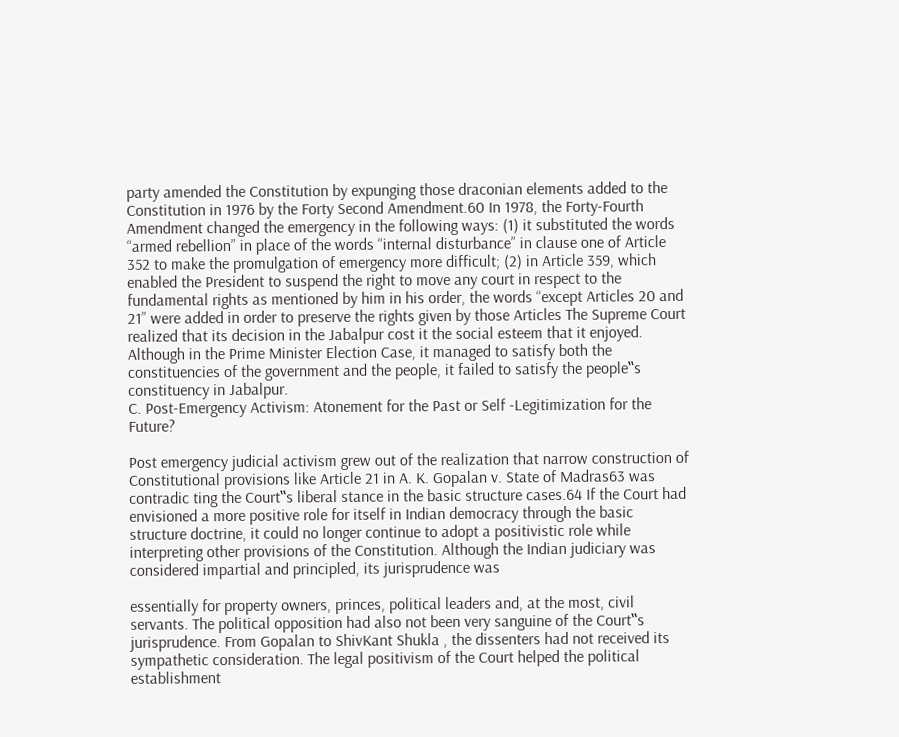party amended the Constitution by expunging those draconian elements added to the Constitution in 1976 by the Forty Second Amendment.60 In 1978, the Forty-Fourth Amendment changed the emergency in the following ways: (1) it substituted the words “armed rebellion” in place of the words “internal disturbance” in clause one of Article 352 to make the promulgation of emergency more difficult; (2) in Article 359, which enabled the President to suspend the right to move any court in respect to the fundamental rights as mentioned by him in his order, the words “except Articles 20 and 21” were added in order to preserve the rights given by those Articles The Supreme Court realized that its decision in the Jabalpur cost it the social esteem that it enjoyed. Although in the Prime Minister Election Case, it managed to satisfy both the constituencies of the government and the people, it failed to satisfy the people‟s constituency in Jabalpur.
C. Post-Emergency Activism: Atonement for the Past or Self -Legitimization for the Future?

Post emergency judicial activism grew out of the realization that narrow construction of Constitutional provisions like Article 21 in A. K. Gopalan v. State of Madras63 was contradic ting the Court‟s liberal stance in the basic structure cases.64 If the Court had envisioned a more positive role for itself in Indian democracy through the basic structure doctrine, it could no longer continue to adopt a positivistic role while interpreting other provisions of the Constitution. Although the Indian judiciary was considered impartial and principled, its jurisprudence was

essentially for property owners, princes, political leaders and, at the most, civil servants. The political opposition had also not been very sanguine of the Court‟s jurisprudence. From Gopalan to ShivKant Shukla , the dissenters had not received its sympathetic consideration. The legal positivism of the Court helped the political establishment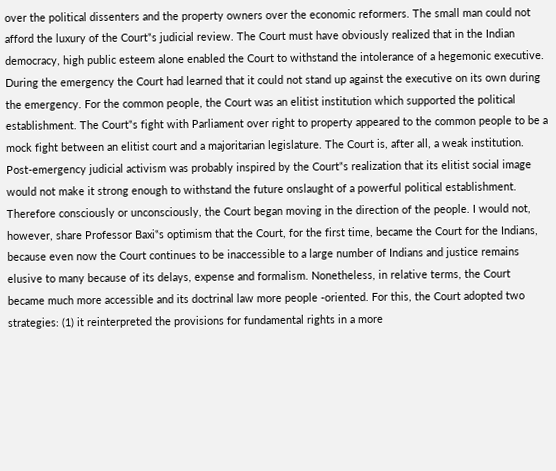over the political dissenters and the property owners over the economic reformers. The small man could not afford the luxury of the Court‟s judicial review. The Court must have obviously realized that in the Indian democracy, high public esteem alone enabled the Court to withstand the intolerance of a hegemonic executive. During the emergency the Court had learned that it could not stand up against the executive on its own during the emergency. For the common people, the Court was an elitist institution which supported the political establishment. The Court‟s fight with Parliament over right to property appeared to the common people to be a mock fight between an elitist court and a majoritarian legislature. The Court is, after all, a weak institution. Post-emergency judicial activism was probably inspired by the Court‟s realization that its elitist social image would not make it strong enough to withstand the future onslaught of a powerful political establishment. Therefore consciously or unconsciously, the Court began moving in the direction of the people. I would not, however, share Professor Baxi‟s optimism that the Court, for the first time, became the Court for the Indians, because even now the Court continues to be inaccessible to a large number of Indians and justice remains elusive to many because of its delays, expense and formalism. Nonetheless, in relative terms, the Court became much more accessible and its doctrinal law more people -oriented. For this, the Court adopted two strategies: (1) it reinterpreted the provisions for fundamental rights in a more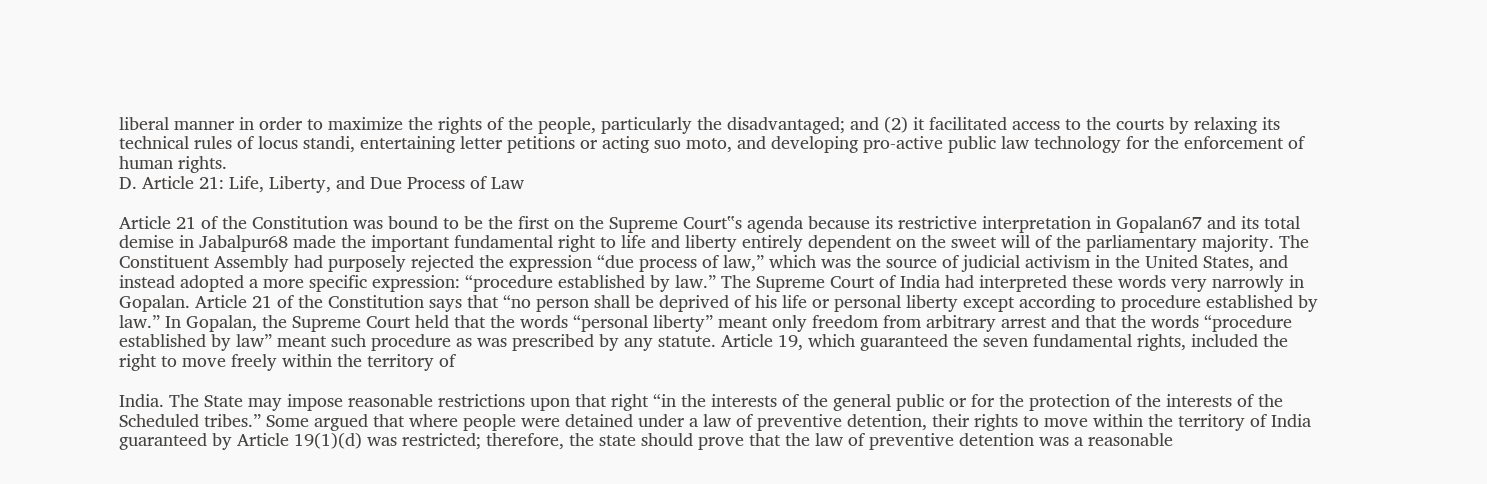liberal manner in order to maximize the rights of the people, particularly the disadvantaged; and (2) it facilitated access to the courts by relaxing its technical rules of locus standi, entertaining letter petitions or acting suo moto, and developing pro-active public law technology for the enforcement of human rights.
D. Article 21: Life, Liberty, and Due Process of Law

Article 21 of the Constitution was bound to be the first on the Supreme Court‟s agenda because its restrictive interpretation in Gopalan67 and its total demise in Jabalpur68 made the important fundamental right to life and liberty entirely dependent on the sweet will of the parliamentary majority. The Constituent Assembly had purposely rejected the expression “due process of law,” which was the source of judicial activism in the United States, and instead adopted a more specific expression: “procedure established by law.” The Supreme Court of India had interpreted these words very narrowly in Gopalan. Article 21 of the Constitution says that “no person shall be deprived of his life or personal liberty except according to procedure established by law.” In Gopalan, the Supreme Court held that the words “personal liberty” meant only freedom from arbitrary arrest and that the words “procedure established by law” meant such procedure as was prescribed by any statute. Article 19, which guaranteed the seven fundamental rights, included the right to move freely within the territory of

India. The State may impose reasonable restrictions upon that right “in the interests of the general public or for the protection of the interests of the Scheduled tribes.” Some argued that where people were detained under a law of preventive detention, their rights to move within the territory of India guaranteed by Article 19(1)(d) was restricted; therefore, the state should prove that the law of preventive detention was a reasonable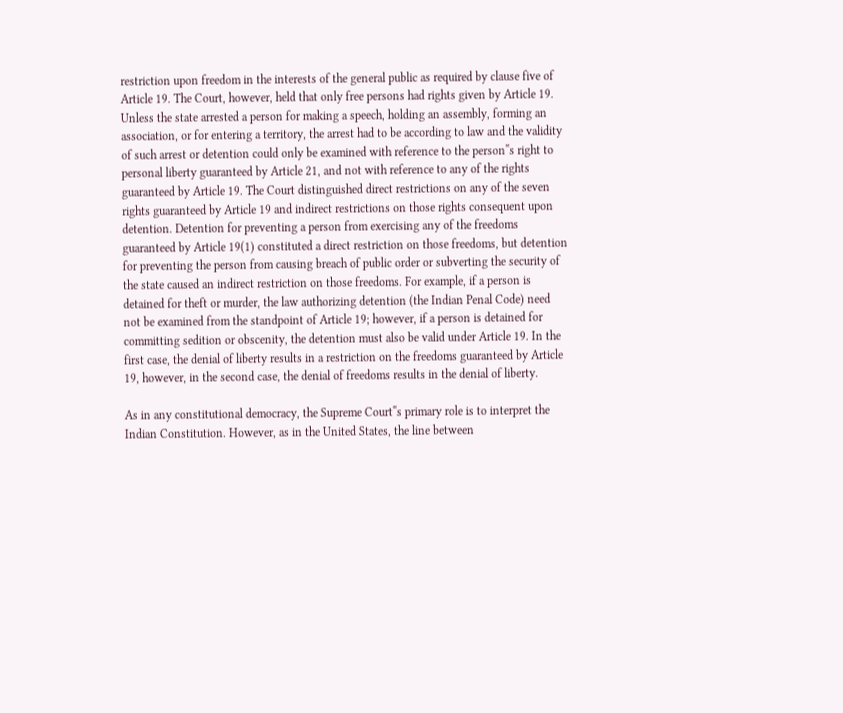restriction upon freedom in the interests of the general public as required by clause five of Article 19. The Court, however, held that only free persons had rights given by Article 19. Unless the state arrested a person for making a speech, holding an assembly, forming an association, or for entering a territory, the arrest had to be according to law and the validity of such arrest or detention could only be examined with reference to the person‟s right to personal liberty guaranteed by Article 21, and not with reference to any of the rights guaranteed by Article 19. The Court distinguished direct restrictions on any of the seven rights guaranteed by Article 19 and indirect restrictions on those rights consequent upon detention. Detention for preventing a person from exercising any of the freedoms guaranteed by Article 19(1) constituted a direct restriction on those freedoms, but detention for preventing the person from causing breach of public order or subverting the security of the state caused an indirect restriction on those freedoms. For example, if a person is detained for theft or murder, the law authorizing detention (the Indian Penal Code) need not be examined from the standpoint of Article 19; however, if a person is detained for committing sedition or obscenity, the detention must also be valid under Article 19. In the first case, the denial of liberty results in a restriction on the freedoms guaranteed by Article 19, however, in the second case, the denial of freedoms results in the denial of liberty.

As in any constitutional democracy, the Supreme Court‟s primary role is to interpret the Indian Constitution. However, as in the United States, the line between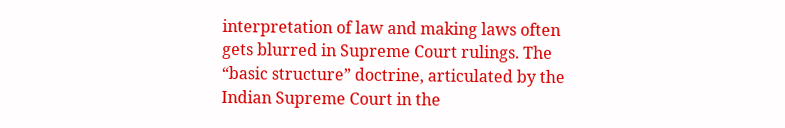interpretation of law and making laws often gets blurred in Supreme Court rulings. The “basic structure” doctrine, articulated by the Indian Supreme Court in the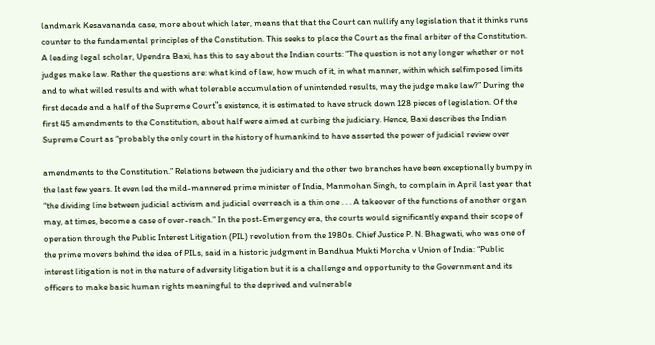landmark Kesavananda case, more about which later, means that that the Court can nullify any legislation that it thinks runs counter to the fundamental principles of the Constitution. This seeks to place the Court as the final arbiter of the Constitution. A leading legal scholar, Upendra Baxi, has this to say about the Indian courts: “The question is not any longer whether or not judges make law. Rather the questions are: what kind of law, how much of it, in what manner, within which selfimposed limits and to what willed results and with what tolerable accumulation of unintended results, may the judge make law?” During the first decade and a half of the Supreme Court‟s existence, it is estimated to have struck down 128 pieces of legislation. Of the first 45 amendments to the Constitution, about half were aimed at curbing the judiciary. Hence, Baxi describes the Indian Supreme Court as “probably the only court in the history of humankind to have asserted the power of judicial review over

amendments to the Constitution.” Relations between the judiciary and the other two branches have been exceptionally bumpy in the last few years. It even led the mild-mannered prime minister of India, Manmohan Singh, to complain in April last year that “the dividing line between judicial activism and judicial overreach is a thin one . . . A takeover of the functions of another organ may, at times, become a case of over-reach.” In the post-Emergency era, the courts would significantly expand their scope of operation through the Public Interest Litigation (PIL) revolution from the 1980s. Chief Justice P. N. Bhagwati, who was one of the prime movers behind the idea of PILs, said in a historic judgment in Bandhua Mukti Morcha v Union of India: “Public interest litigation is not in the nature of adversity litigation but it is a challenge and opportunity to the Government and its officers to make basic human rights meaningful to the deprived and vulnerable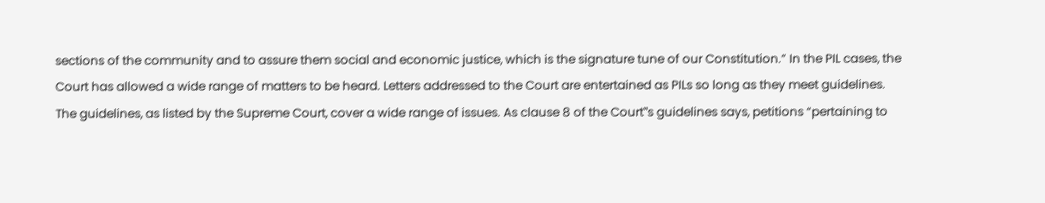sections of the community and to assure them social and economic justice, which is the signature tune of our Constitution.” In the PIL cases, the Court has allowed a wide range of matters to be heard. Letters addressed to the Court are entertained as PILs so long as they meet guidelines. The guidelines, as listed by the Supreme Court, cover a wide range of issues. As clause 8 of the Court‟s guidelines says, petitions “pertaining to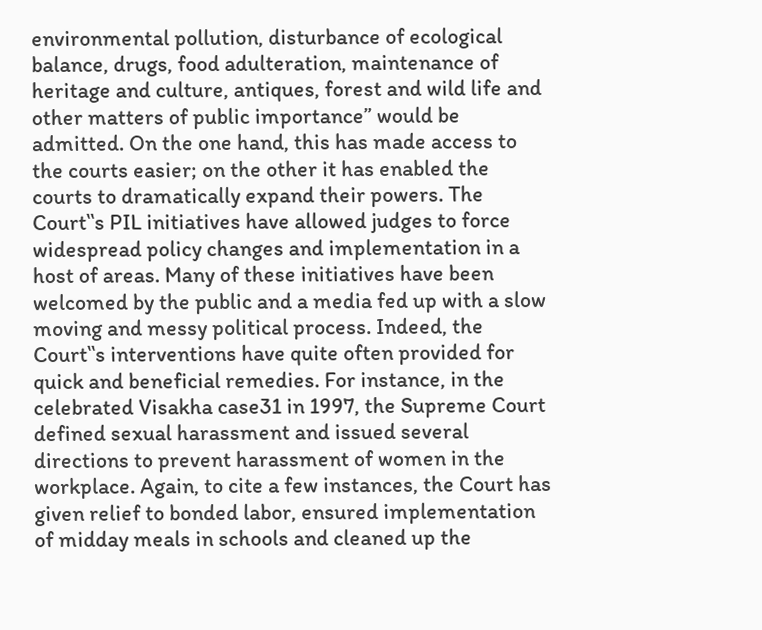environmental pollution, disturbance of ecological balance, drugs, food adulteration, maintenance of heritage and culture, antiques, forest and wild life and other matters of public importance” would be admitted. On the one hand, this has made access to the courts easier; on the other it has enabled the courts to dramatically expand their powers. The Court‟s PIL initiatives have allowed judges to force widespread policy changes and implementation in a host of areas. Many of these initiatives have been welcomed by the public and a media fed up with a slow moving and messy political process. Indeed, the Court‟s interventions have quite often provided for quick and beneficial remedies. For instance, in the celebrated Visakha case31 in 1997, the Supreme Court defined sexual harassment and issued several directions to prevent harassment of women in the workplace. Again, to cite a few instances, the Court has given relief to bonded labor, ensured implementation of midday meals in schools and cleaned up the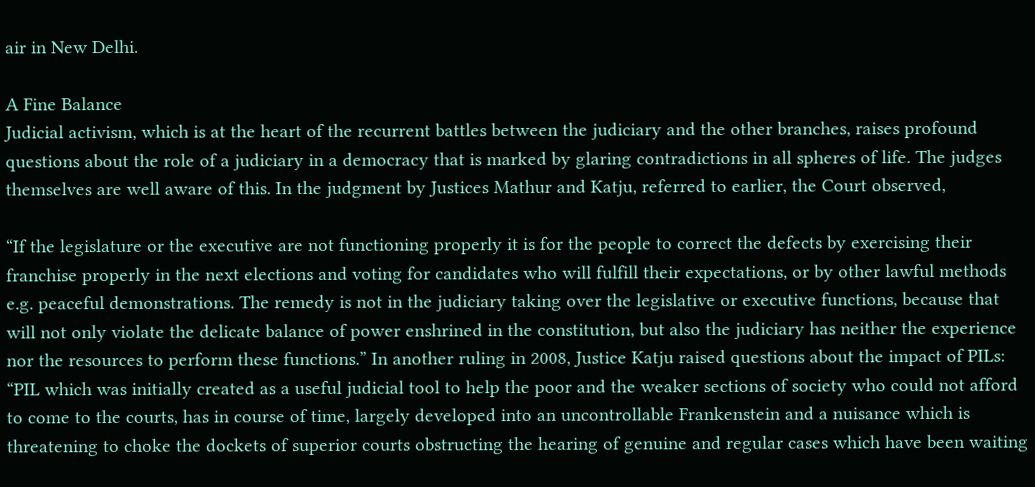air in New Delhi.

A Fine Balance
Judicial activism, which is at the heart of the recurrent battles between the judiciary and the other branches, raises profound questions about the role of a judiciary in a democracy that is marked by glaring contradictions in all spheres of life. The judges themselves are well aware of this. In the judgment by Justices Mathur and Katju, referred to earlier, the Court observed,

“If the legislature or the executive are not functioning properly it is for the people to correct the defects by exercising their franchise properly in the next elections and voting for candidates who will fulfill their expectations, or by other lawful methods e.g. peaceful demonstrations. The remedy is not in the judiciary taking over the legislative or executive functions, because that will not only violate the delicate balance of power enshrined in the constitution, but also the judiciary has neither the experience nor the resources to perform these functions.” In another ruling in 2008, Justice Katju raised questions about the impact of PILs: “PIL which was initially created as a useful judicial tool to help the poor and the weaker sections of society who could not afford to come to the courts, has in course of time, largely developed into an uncontrollable Frankenstein and a nuisance which is threatening to choke the dockets of superior courts obstructing the hearing of genuine and regular cases which have been waiting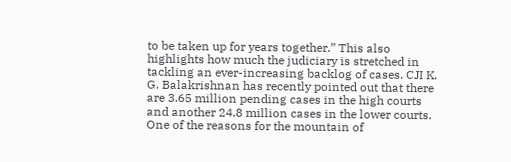to be taken up for years together.” This also highlights how much the judiciary is stretched in tackling an ever-increasing backlog of cases. CJI K. G. Balakrishnan has recently pointed out that there are 3.65 million pending cases in the high courts and another 24.8 million cases in the lower courts. One of the reasons for the mountain of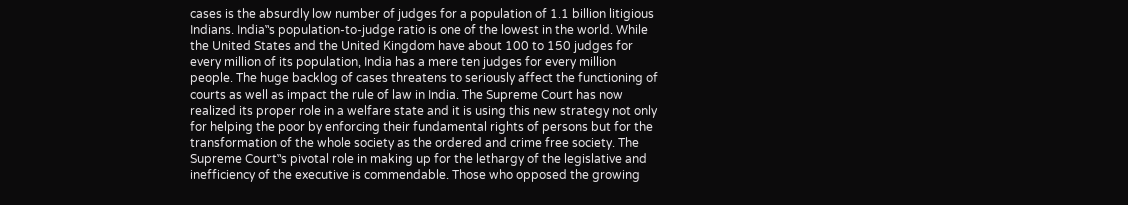cases is the absurdly low number of judges for a population of 1.1 billion litigious Indians. India‟s population-to-judge ratio is one of the lowest in the world. While the United States and the United Kingdom have about 100 to 150 judges for every million of its population, India has a mere ten judges for every million people. The huge backlog of cases threatens to seriously affect the functioning of courts as well as impact the rule of law in India. The Supreme Court has now realized its proper role in a welfare state and it is using this new strategy not only for helping the poor by enforcing their fundamental rights of persons but for the transformation of the whole society as the ordered and crime free society. The Supreme Court‟s pivotal role in making up for the lethargy of the legislative and inefficiency of the executive is commendable. Those who opposed the growing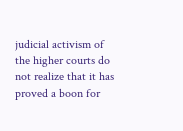judicial activism of the higher courts do not realize that it has proved a boon for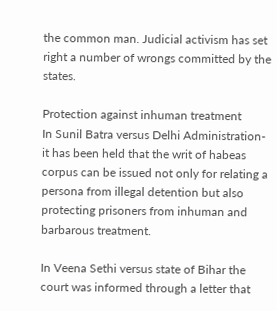the common man. Judicial activism has set right a number of wrongs committed by the states.

Protection against inhuman treatment
In Sunil Batra versus Delhi Administration- it has been held that the writ of habeas corpus can be issued not only for relating a persona from illegal detention but also protecting prisoners from inhuman and barbarous treatment.

In Veena Sethi versus state of Bihar the court was informed through a letter that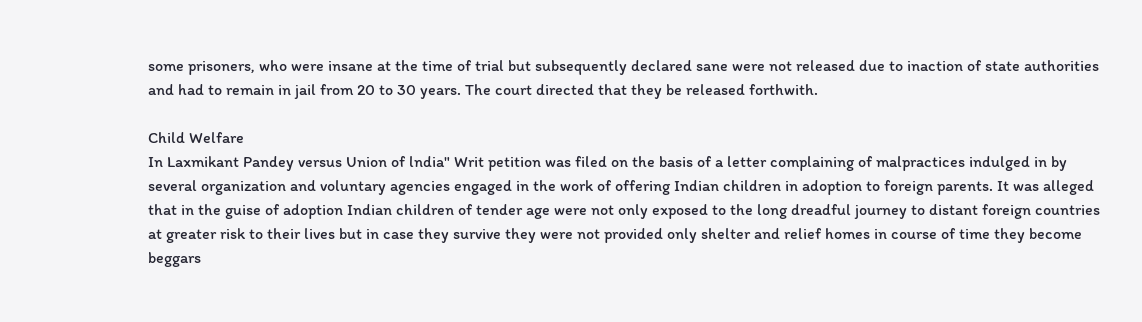some prisoners, who were insane at the time of trial but subsequently declared sane were not released due to inaction of state authorities and had to remain in jail from 20 to 30 years. The court directed that they be released forthwith.

Child Welfare
In Laxmikant Pandey versus Union of lndia" Writ petition was filed on the basis of a letter complaining of malpractices indulged in by several organization and voluntary agencies engaged in the work of offering Indian children in adoption to foreign parents. It was alleged that in the guise of adoption Indian children of tender age were not only exposed to the long dreadful journey to distant foreign countries at greater risk to their lives but in case they survive they were not provided only shelter and relief homes in course of time they become beggars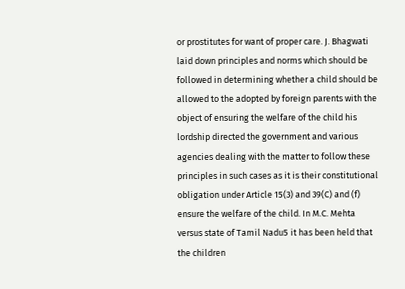or prostitutes for want of proper care. J. Bhagwati laid down principles and norms which should be followed in determining whether a child should be allowed to the adopted by foreign parents with the object of ensuring the welfare of the child his lordship directed the government and various agencies dealing with the matter to follow these principles in such cases as it is their constitutional obligation under Article 15(3) and 39(C) and (f) ensure the welfare of the child. In M.C. Mehta versus state of Tamil Nadu5 it has been held that the children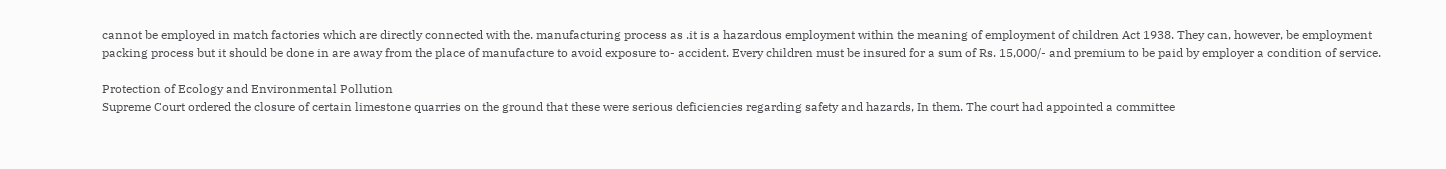cannot be employed in match factories which are directly connected with the. manufacturing process as .it is a hazardous employment within the meaning of employment of children Act 1938. They can, however, be employment packing process but it should be done in are away from the place of manufacture to avoid exposure to- accident. Every children must be insured for a sum of Rs. 15,000/- and premium to be paid by employer a condition of service.

Protection of Ecology and Environmental Pollution
Supreme Court ordered the closure of certain limestone quarries on the ground that these were serious deficiencies regarding safety and hazards, In them. The court had appointed a committee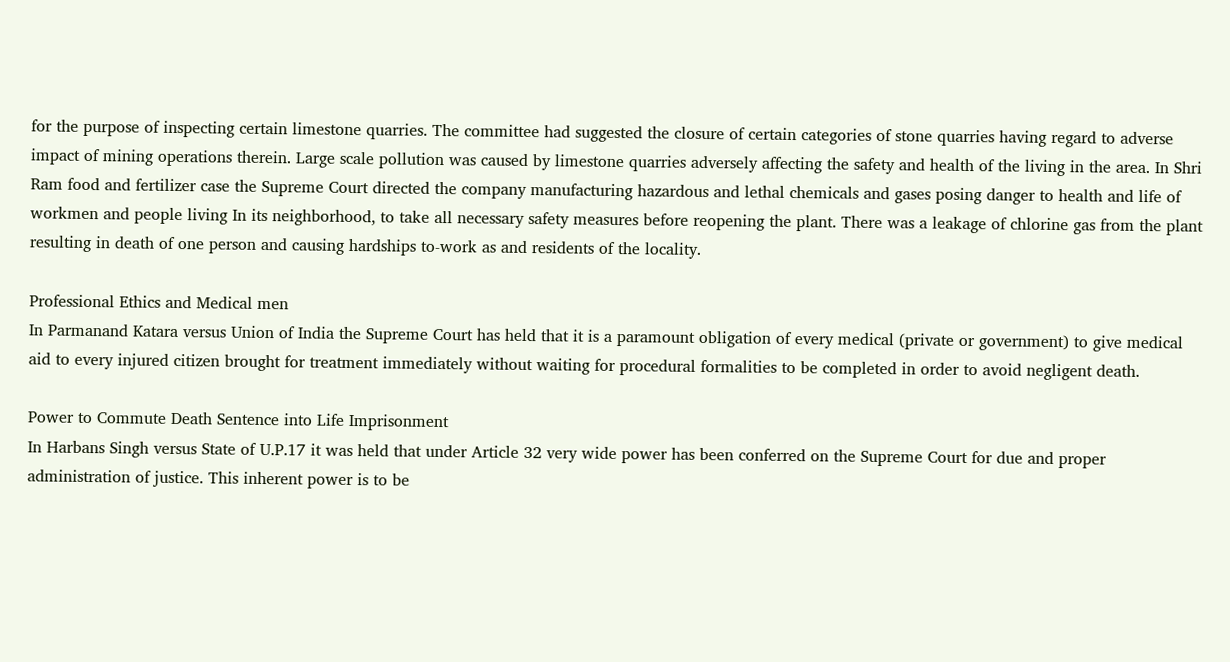for the purpose of inspecting certain limestone quarries. The committee had suggested the closure of certain categories of stone quarries having regard to adverse impact of mining operations therein. Large scale pollution was caused by limestone quarries adversely affecting the safety and health of the living in the area. In Shri Ram food and fertilizer case the Supreme Court directed the company manufacturing hazardous and lethal chemicals and gases posing danger to health and life of workmen and people living In its neighborhood, to take all necessary safety measures before reopening the plant. There was a leakage of chlorine gas from the plant resulting in death of one person and causing hardships to-work as and residents of the locality.

Professional Ethics and Medical men
In Parmanand Katara versus Union of India the Supreme Court has held that it is a paramount obligation of every medical (private or government) to give medical aid to every injured citizen brought for treatment immediately without waiting for procedural formalities to be completed in order to avoid negligent death.

Power to Commute Death Sentence into Life Imprisonment
In Harbans Singh versus State of U.P.17 it was held that under Article 32 very wide power has been conferred on the Supreme Court for due and proper administration of justice. This inherent power is to be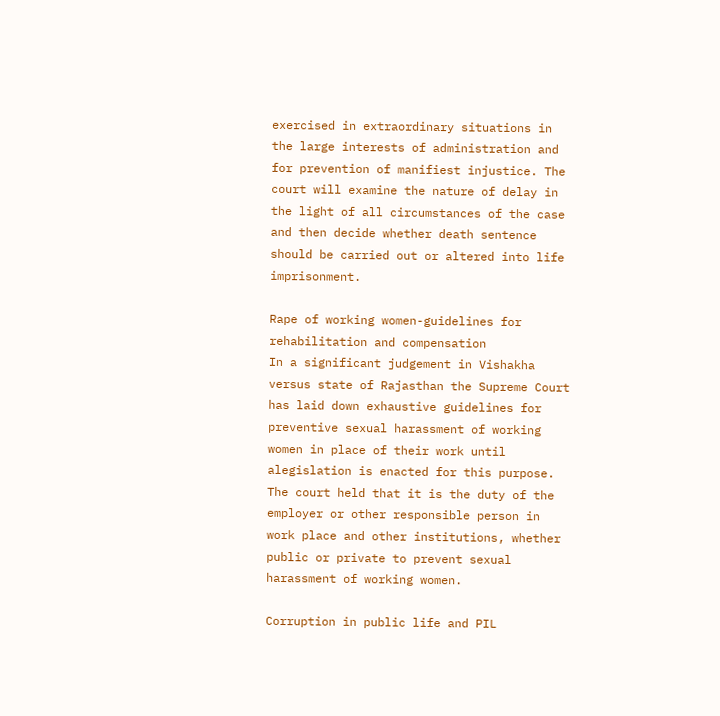exercised in extraordinary situations in the large interests of administration and for prevention of manifiest injustice. The court will examine the nature of delay in the light of all circumstances of the case and then decide whether death sentence should be carried out or altered into life imprisonment.

Rape of working women-guidelines for rehabilitation and compensation
In a significant judgement in Vishakha versus state of Rajasthan the Supreme Court has laid down exhaustive guidelines for preventive sexual harassment of working women in place of their work until alegislation is enacted for this purpose. The court held that it is the duty of the employer or other responsible person in work place and other institutions, whether public or private to prevent sexual harassment of working women.

Corruption in public life and PIL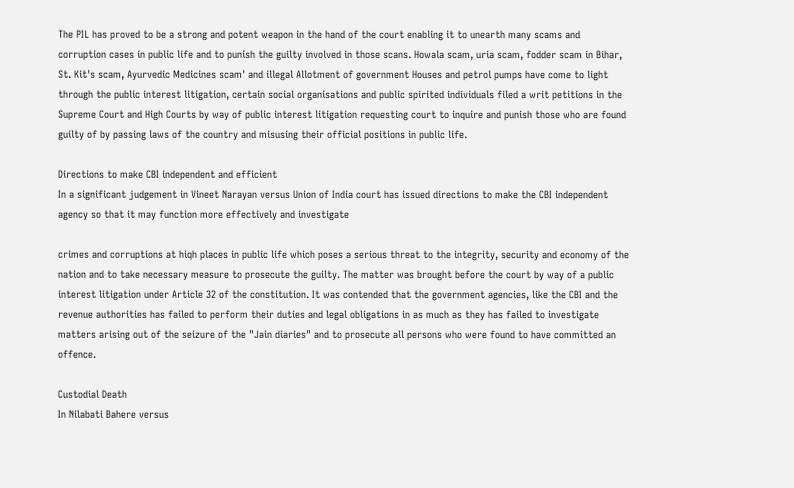The PIL has proved to be a strong and potent weapon in the hand of the court enabling it to unearth many scams and corruption cases in public life and to punish the guilty involved in those scans. Howala scam, uria scam, fodder scam in Bihar, St. Kit's scam, Ayurvedic Medicines scam' and illegal Allotment of government Houses and petrol pumps have come to light through the public interest litigation, certain social organisations and public spirited individuals filed a writ petitions in the Supreme Court and High Courts by way of public interest litigation requesting court to inquire and punish those who are found guilty of by passing laws of the country and misusing their official positions in public life.

Directions to make CBI independent and efficient
In a significant judgement in Vineet Narayan versus Union of India court has issued directions to make the CBI independent agency so that it may function more effectively and investigate

crimes and corruptions at hiqh places in public life which poses a serious threat to the integrity, security and economy of the nation and to take necessary measure to prosecute the guilty. The matter was brought before the court by way of a public interest litigation under Article 32 of the constitution. It was contended that the government agencies, like the CBI and the revenue authorities has failed to perform their duties and legal obligations in as much as they has failed to investigate matters arising out of the seizure of the "Jain diaries" and to prosecute all persons who were found to have committed an offence.

Custodial Death
In Nilabati Bahere versus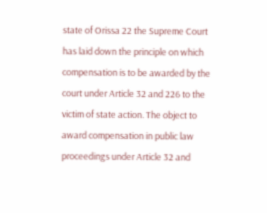state of Orissa 22 the Supreme Court has laid down the principle on which compensation is to be awarded by the court under Article 32 and 226 to the victim of state action. The object to award compensation in public law proceedings under Article 32 and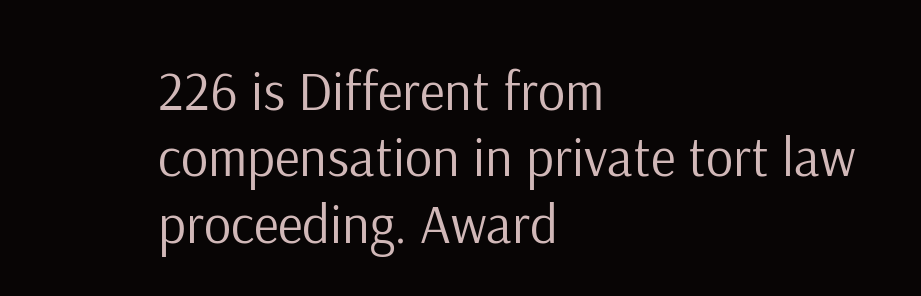226 is Different from compensation in private tort law proceeding. Award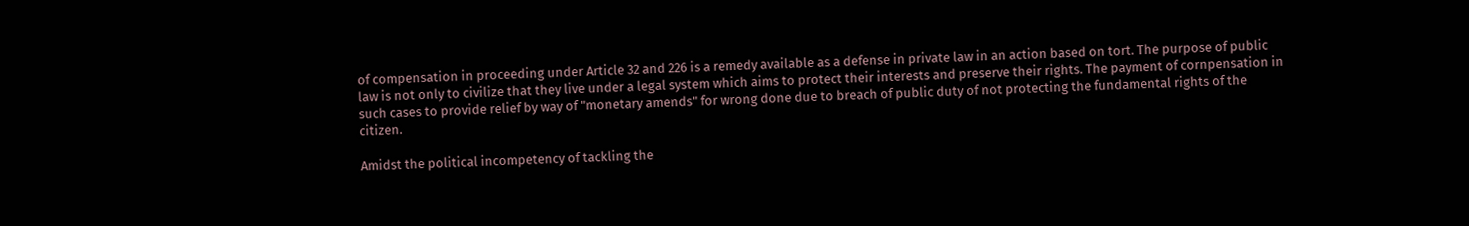of compensation in proceeding under Article 32 and 226 is a remedy available as a defense in private law in an action based on tort. The purpose of public law is not only to civilize that they live under a legal system which aims to protect their interests and preserve their rights. The payment of cornpensation in such cases to provide relief by way of "monetary amends" for wrong done due to breach of public duty of not protecting the fundamental rights of the citizen.

Amidst the political incompetency of tackling the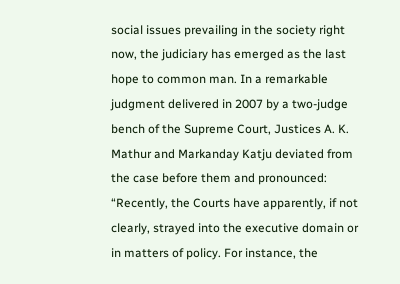social issues prevailing in the society right now, the judiciary has emerged as the last hope to common man. In a remarkable judgment delivered in 2007 by a two-judge bench of the Supreme Court, Justices A. K. Mathur and Markanday Katju deviated from the case before them and pronounced: “Recently, the Courts have apparently, if not clearly, strayed into the executive domain or in matters of policy. For instance, the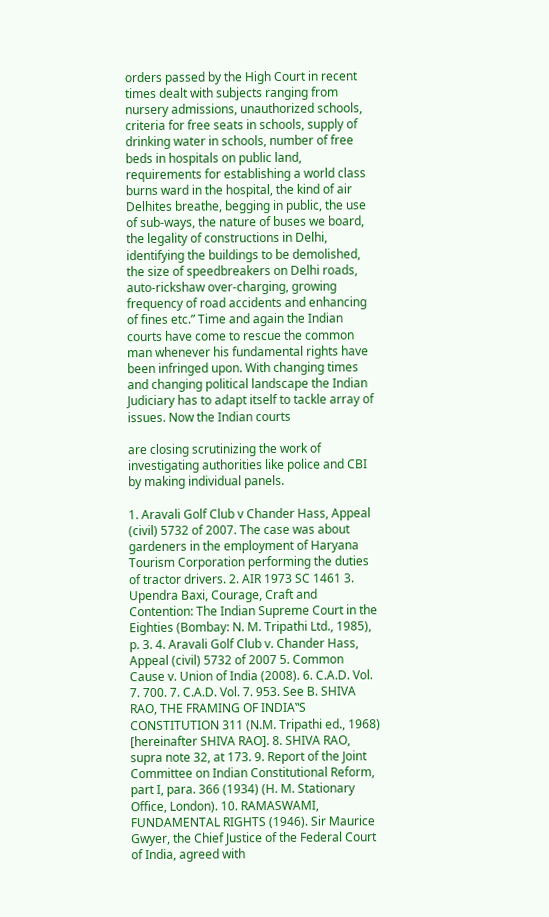orders passed by the High Court in recent times dealt with subjects ranging from nursery admissions, unauthorized schools, criteria for free seats in schools, supply of drinking water in schools, number of free beds in hospitals on public land, requirements for establishing a world class burns ward in the hospital, the kind of air Delhites breathe, begging in public, the use of sub-ways, the nature of buses we board, the legality of constructions in Delhi, identifying the buildings to be demolished, the size of speedbreakers on Delhi roads, auto-rickshaw over-charging, growing frequency of road accidents and enhancing of fines etc.” Time and again the Indian courts have come to rescue the common man whenever his fundamental rights have been infringed upon. With changing times and changing political landscape the Indian Judiciary has to adapt itself to tackle array of issues. Now the Indian courts

are closing scrutinizing the work of investigating authorities like police and CBI by making individual panels.

1. Aravali Golf Club v Chander Hass, Appeal (civil) 5732 of 2007. The case was about gardeners in the employment of Haryana Tourism Corporation performing the duties of tractor drivers. 2. AIR 1973 SC 1461 3. Upendra Baxi, Courage, Craft and Contention: The Indian Supreme Court in the Eighties (Bombay: N. M. Tripathi Ltd., 1985), p. 3. 4. Aravali Golf Club v. Chander Hass, Appeal (civil) 5732 of 2007 5. Common Cause v. Union of India (2008). 6. C.A.D. Vol. 7. 700. 7. C.A.D. Vol. 7. 953. See B. SHIVA RAO, THE FRAMING OF INDIA‟S CONSTITUTION 311 (N.M. Tripathi ed., 1968) [hereinafter SHIVA RAO]. 8. SHIVA RAO, supra note 32, at 173. 9. Report of the Joint Committee on Indian Constitutional Reform, part I, para. 366 (1934) (H. M. Stationary Office, London). 10. RAMASWAMI, FUNDAMENTAL RIGHTS (1946). Sir Maurice Gwyer, the Chief Justice of the Federal Court of India, agreed with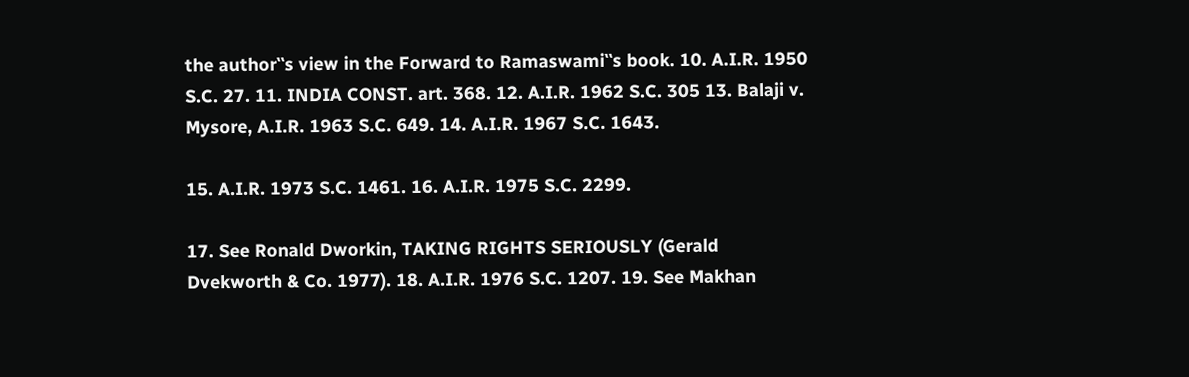the author‟s view in the Forward to Ramaswami‟s book. 10. A.I.R. 1950 S.C. 27. 11. INDIA CONST. art. 368. 12. A.I.R. 1962 S.C. 305 13. Balaji v. Mysore, A.I.R. 1963 S.C. 649. 14. A.I.R. 1967 S.C. 1643.

15. A.I.R. 1973 S.C. 1461. 16. A.I.R. 1975 S.C. 2299.

17. See Ronald Dworkin, TAKING RIGHTS SERIOUSLY (Gerald Dvekworth & Co. 1977). 18. A.I.R. 1976 S.C. 1207. 19. See Makhan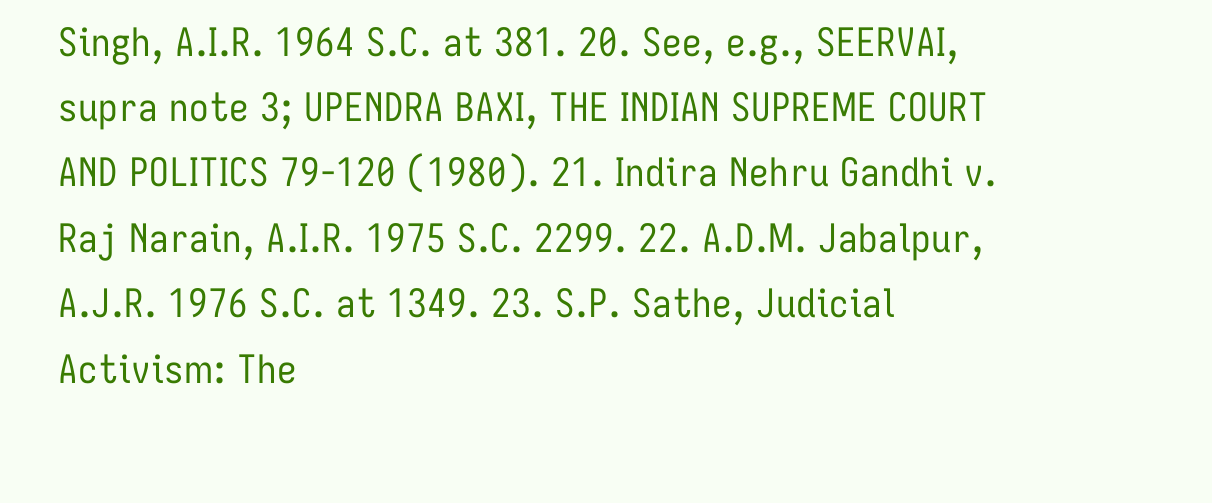Singh, A.I.R. 1964 S.C. at 381. 20. See, e.g., SEERVAI, supra note 3; UPENDRA BAXI, THE INDIAN SUPREME COURT AND POLITICS 79-120 (1980). 21. Indira Nehru Gandhi v. Raj Narain, A.I.R. 1975 S.C. 2299. 22. A.D.M. Jabalpur, A.J.R. 1976 S.C. at 1349. 23. S.P. Sathe, Judicial Activism: The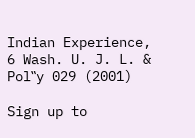Indian Experience, 6 Wash. U. J. L. & Pol‟y 029 (2001)

Sign up to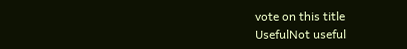vote on this title
UsefulNot useful